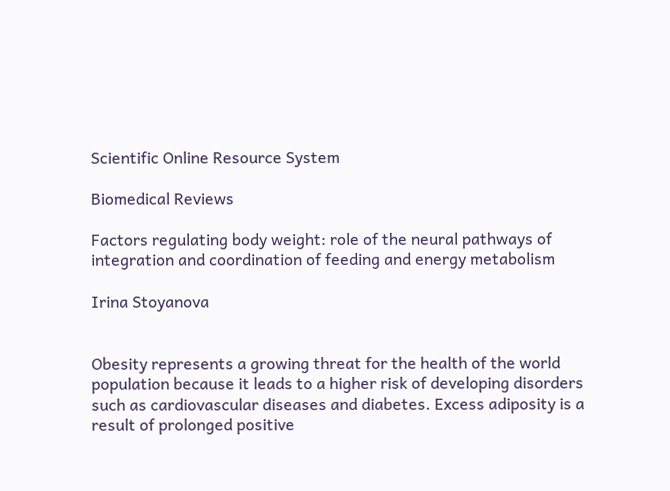Scientific Online Resource System

Biomedical Reviews

Factors regulating body weight: role of the neural pathways of integration and coordination of feeding and energy metabolism

Irina Stoyanova


Obesity represents a growing threat for the health of the world population because it leads to a higher risk of developing disorders such as cardiovascular diseases and diabetes. Excess adiposity is a result of prolonged positive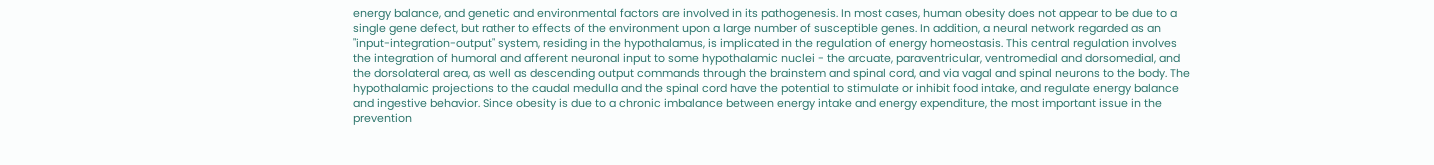energy balance, and genetic and environmental factors are involved in its pathogenesis. In most cases, human obesity does not appear to be due to a single gene defect, but rather to effects of the environment upon a large number of susceptible genes. In addition, a neural network regarded as an "input-integration-output" system, residing in the hypothalamus, is implicated in the regulation of energy homeostasis. This central regulation involves the integration of humoral and afferent neuronal input to some hypothalamic nuclei - the arcuate, paraventricular, ventromedial and dorsomedial, and the dorsolateral area, as well as descending output commands through the brainstem and spinal cord, and via vagal and spinal neurons to the body. The hypothalamic projections to the caudal medulla and the spinal cord have the potential to stimulate or inhibit food intake, and regulate energy balance and ingestive behavior. Since obesity is due to a chronic imbalance between energy intake and energy expenditure, the most important issue in the prevention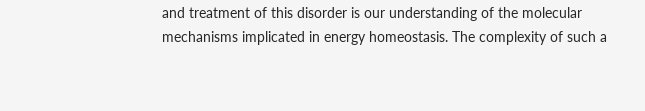and treatment of this disorder is our understanding of the molecular mechanisms implicated in energy homeostasis. The complexity of such a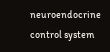neuroendocrine control system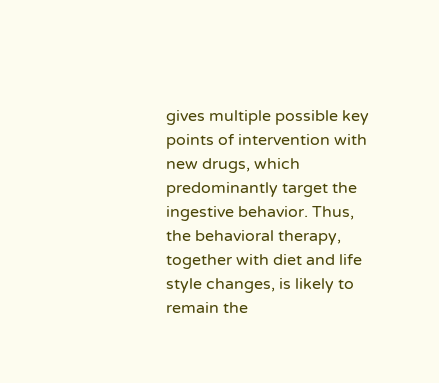gives multiple possible key points of intervention with new drugs, which predominantly target the ingestive behavior. Thus, the behavioral therapy, together with diet and life style changes, is likely to remain the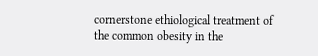cornerstone ethiological treatment of the common obesity in the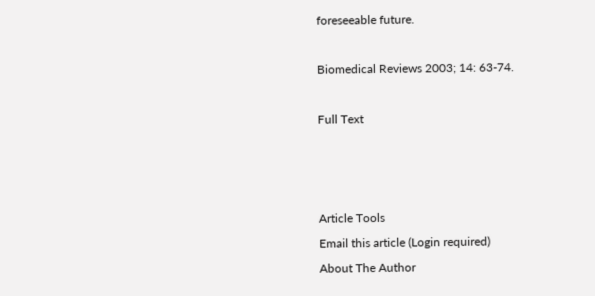foreseeable future.

Biomedical Reviews 2003; 14: 63-74.

Full Text



Article Tools
Email this article (Login required)
About The Author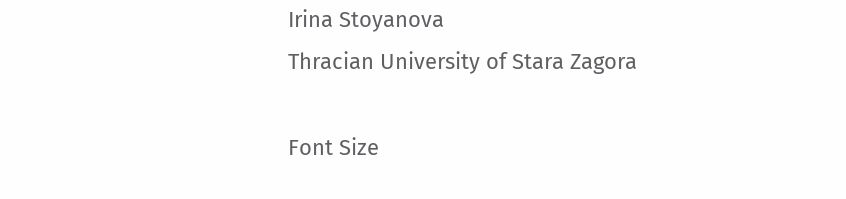Irina Stoyanova
Thracian University of Stara Zagora

Font Size